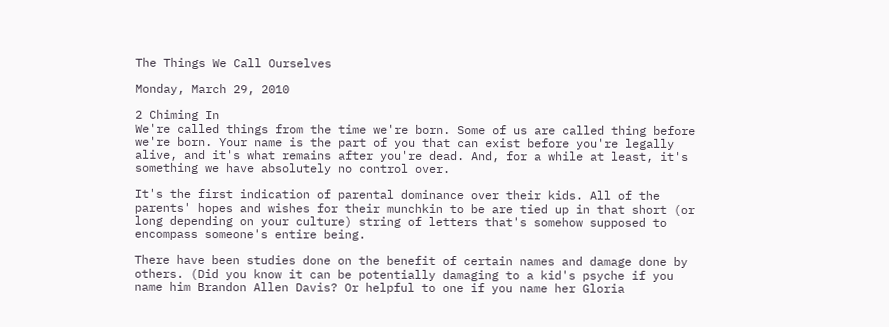The Things We Call Ourselves

Monday, March 29, 2010

2 Chiming In
We're called things from the time we're born. Some of us are called thing before we're born. Your name is the part of you that can exist before you're legally alive, and it's what remains after you're dead. And, for a while at least, it's something we have absolutely no control over.

It's the first indication of parental dominance over their kids. All of the parents' hopes and wishes for their munchkin to be are tied up in that short (or long depending on your culture) string of letters that's somehow supposed to encompass someone's entire being.

There have been studies done on the benefit of certain names and damage done by others. (Did you know it can be potentially damaging to a kid's psyche if you name him Brandon Allen Davis? Or helpful to one if you name her Gloria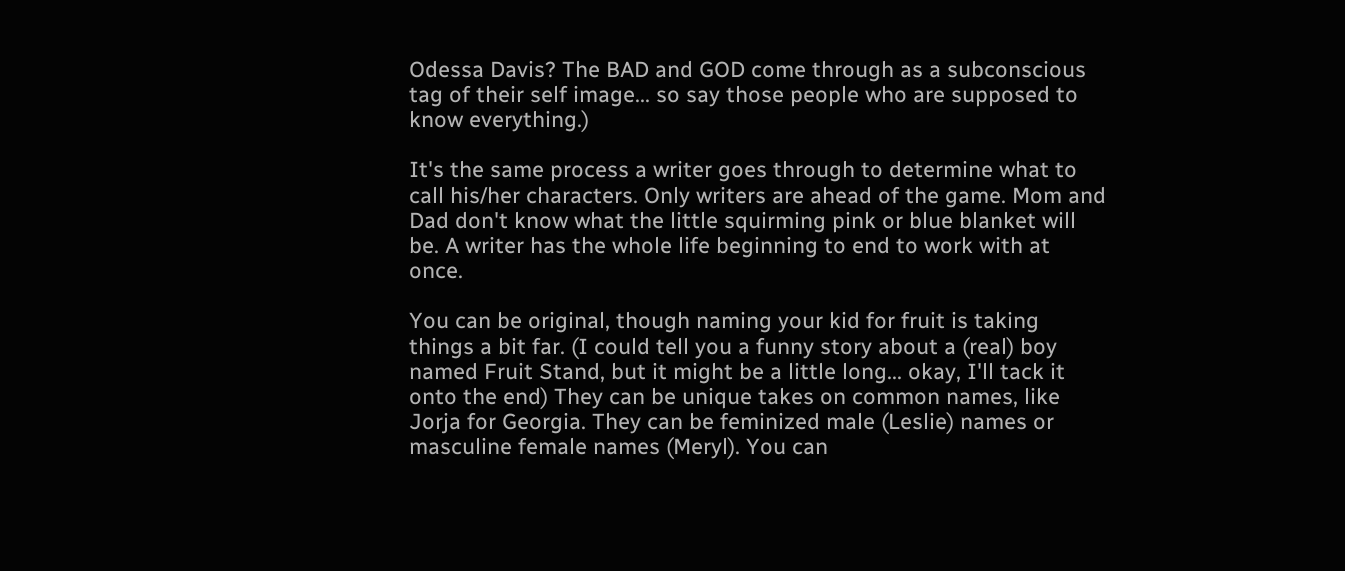Odessa Davis? The BAD and GOD come through as a subconscious tag of their self image... so say those people who are supposed to know everything.)

It's the same process a writer goes through to determine what to call his/her characters. Only writers are ahead of the game. Mom and Dad don't know what the little squirming pink or blue blanket will be. A writer has the whole life beginning to end to work with at once.

You can be original, though naming your kid for fruit is taking things a bit far. (I could tell you a funny story about a (real) boy named Fruit Stand, but it might be a little long... okay, I'll tack it onto the end) They can be unique takes on common names, like Jorja for Georgia. They can be feminized male (Leslie) names or masculine female names (Meryl). You can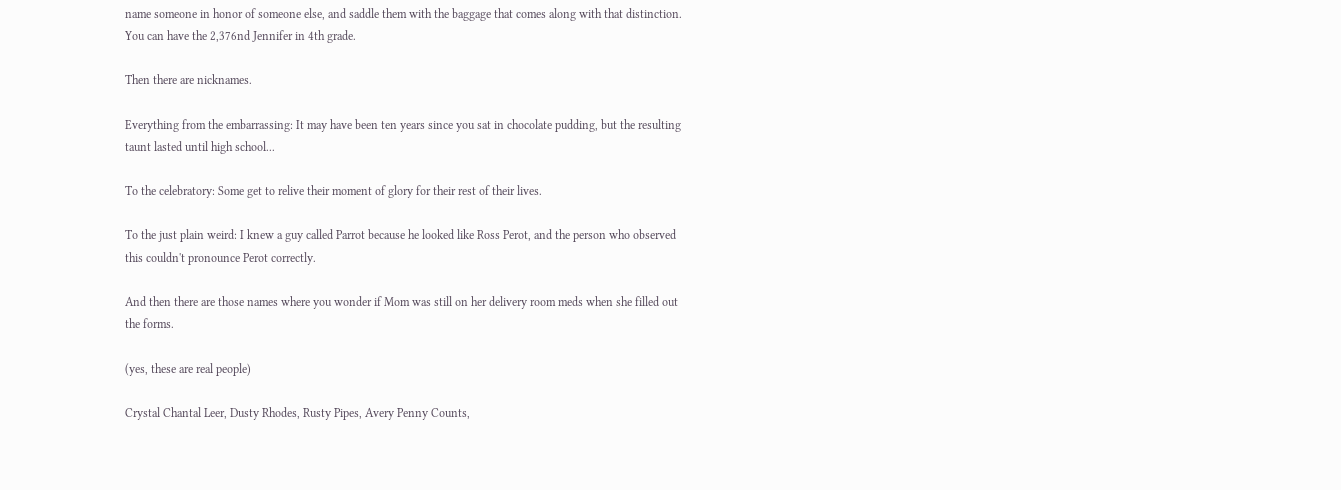name someone in honor of someone else, and saddle them with the baggage that comes along with that distinction. You can have the 2,376nd Jennifer in 4th grade.

Then there are nicknames.

Everything from the embarrassing: It may have been ten years since you sat in chocolate pudding, but the resulting taunt lasted until high school...

To the celebratory: Some get to relive their moment of glory for their rest of their lives.

To the just plain weird: I knew a guy called Parrot because he looked like Ross Perot, and the person who observed this couldn't pronounce Perot correctly.

And then there are those names where you wonder if Mom was still on her delivery room meds when she filled out the forms.

(yes, these are real people)

Crystal Chantal Leer, Dusty Rhodes, Rusty Pipes, Avery Penny Counts,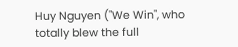Huy Nguyen ("We Win", who totally blew the full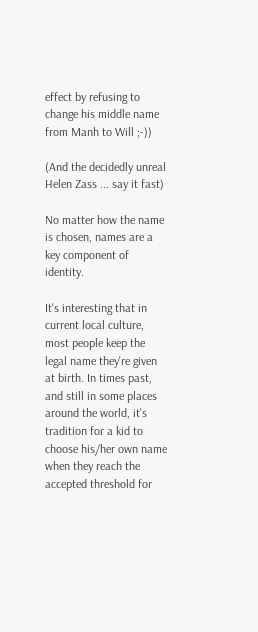effect by refusing to change his middle name from Manh to Will ;-))

(And the decidedly unreal Helen Zass ... say it fast)

No matter how the name is chosen, names are a key component of identity.

It's interesting that in current local culture, most people keep the legal name they're given at birth. In times past, and still in some places around the world, it's tradition for a kid to choose his/her own name when they reach the accepted threshold for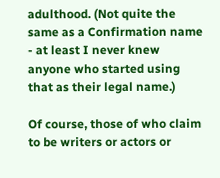adulthood. (Not quite the same as a Confirmation name - at least I never knew anyone who started using that as their legal name.)

Of course, those of who claim to be writers or actors or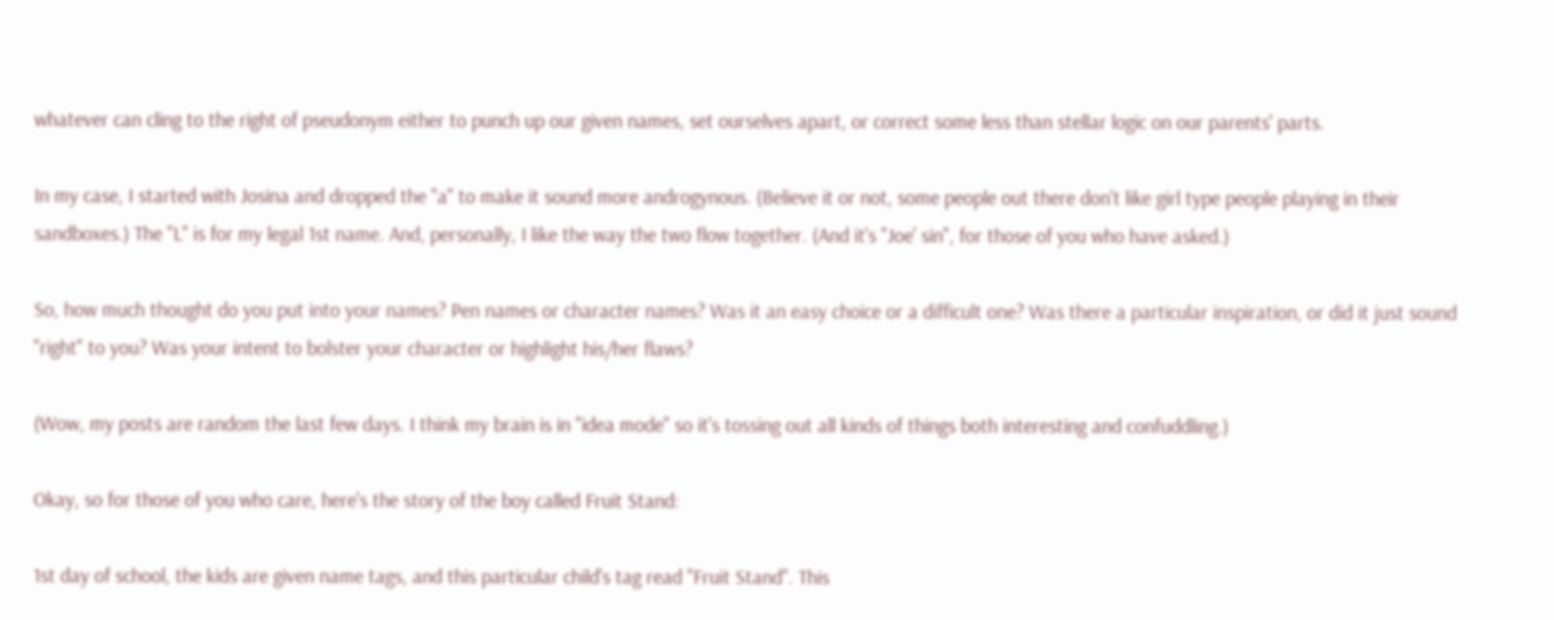whatever can cling to the right of pseudonym either to punch up our given names, set ourselves apart, or correct some less than stellar logic on our parents' parts.

In my case, I started with Josina and dropped the "a" to make it sound more androgynous. (Believe it or not, some people out there don't like girl type people playing in their sandboxes.) The "L" is for my legal 1st name. And, personally, I like the way the two flow together. (And it's "Joe' sin", for those of you who have asked.)

So, how much thought do you put into your names? Pen names or character names? Was it an easy choice or a difficult one? Was there a particular inspiration, or did it just sound "right" to you? Was your intent to bolster your character or highlight his/her flaws?

(Wow, my posts are random the last few days. I think my brain is in "idea mode" so it's tossing out all kinds of things both interesting and confuddling.)

Okay, so for those of you who care, here's the story of the boy called Fruit Stand:

1st day of school, the kids are given name tags, and this particular child's tag read "Fruit Stand". This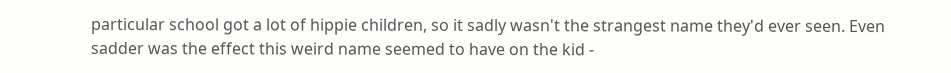particular school got a lot of hippie children, so it sadly wasn't the strangest name they'd ever seen. Even sadder was the effect this weird name seemed to have on the kid -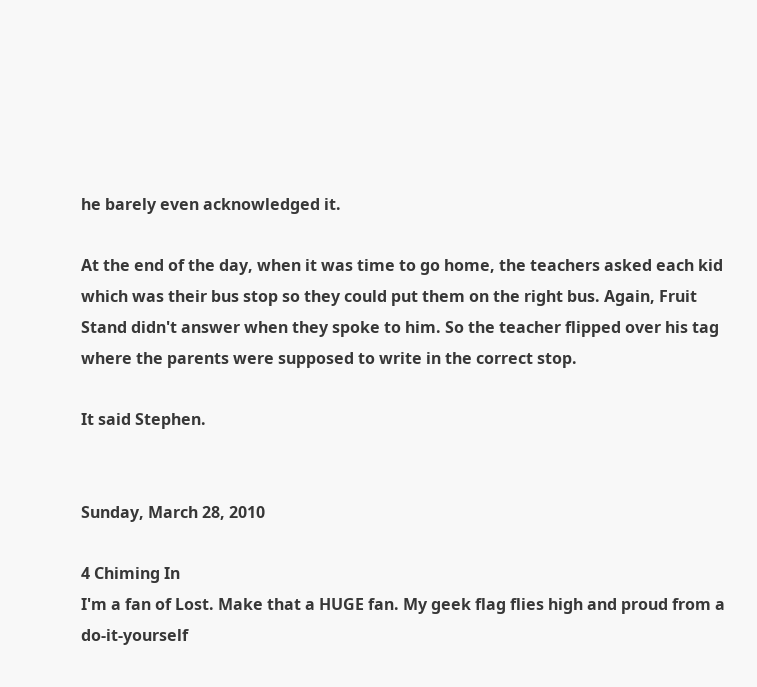he barely even acknowledged it.

At the end of the day, when it was time to go home, the teachers asked each kid which was their bus stop so they could put them on the right bus. Again, Fruit Stand didn't answer when they spoke to him. So the teacher flipped over his tag where the parents were supposed to write in the correct stop.

It said Stephen.


Sunday, March 28, 2010

4 Chiming In
I'm a fan of Lost. Make that a HUGE fan. My geek flag flies high and proud from a do-it-yourself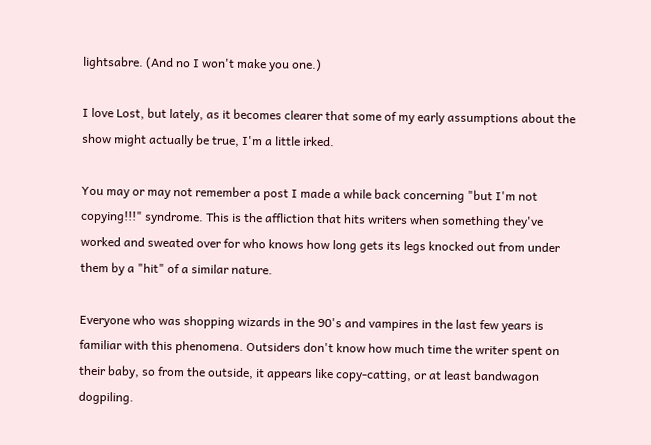lightsabre. (And no I won't make you one.)

I love Lost, but lately, as it becomes clearer that some of my early assumptions about the show might actually be true, I'm a little irked.

You may or may not remember a post I made a while back concerning "but I'm not copying!!!" syndrome. This is the affliction that hits writers when something they've worked and sweated over for who knows how long gets its legs knocked out from under them by a "hit" of a similar nature.

Everyone who was shopping wizards in the 90's and vampires in the last few years is familiar with this phenomena. Outsiders don't know how much time the writer spent on their baby, so from the outside, it appears like copy-catting, or at least bandwagon dogpiling.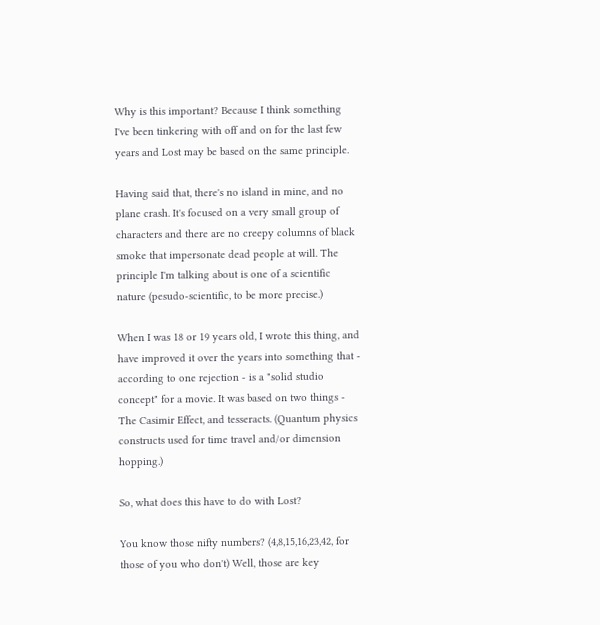Why is this important? Because I think something I've been tinkering with off and on for the last few years and Lost may be based on the same principle.

Having said that, there's no island in mine, and no plane crash. It's focused on a very small group of characters and there are no creepy columns of black smoke that impersonate dead people at will. The principle I'm talking about is one of a scientific nature (pesudo-scientific, to be more precise.)

When I was 18 or 19 years old, I wrote this thing, and have improved it over the years into something that - according to one rejection - is a "solid studio concept" for a movie. It was based on two things - The Casimir Effect, and tesseracts. (Quantum physics constructs used for time travel and/or dimension hopping.)

So, what does this have to do with Lost?

You know those nifty numbers? (4,8,15,16,23,42, for those of you who don't) Well, those are key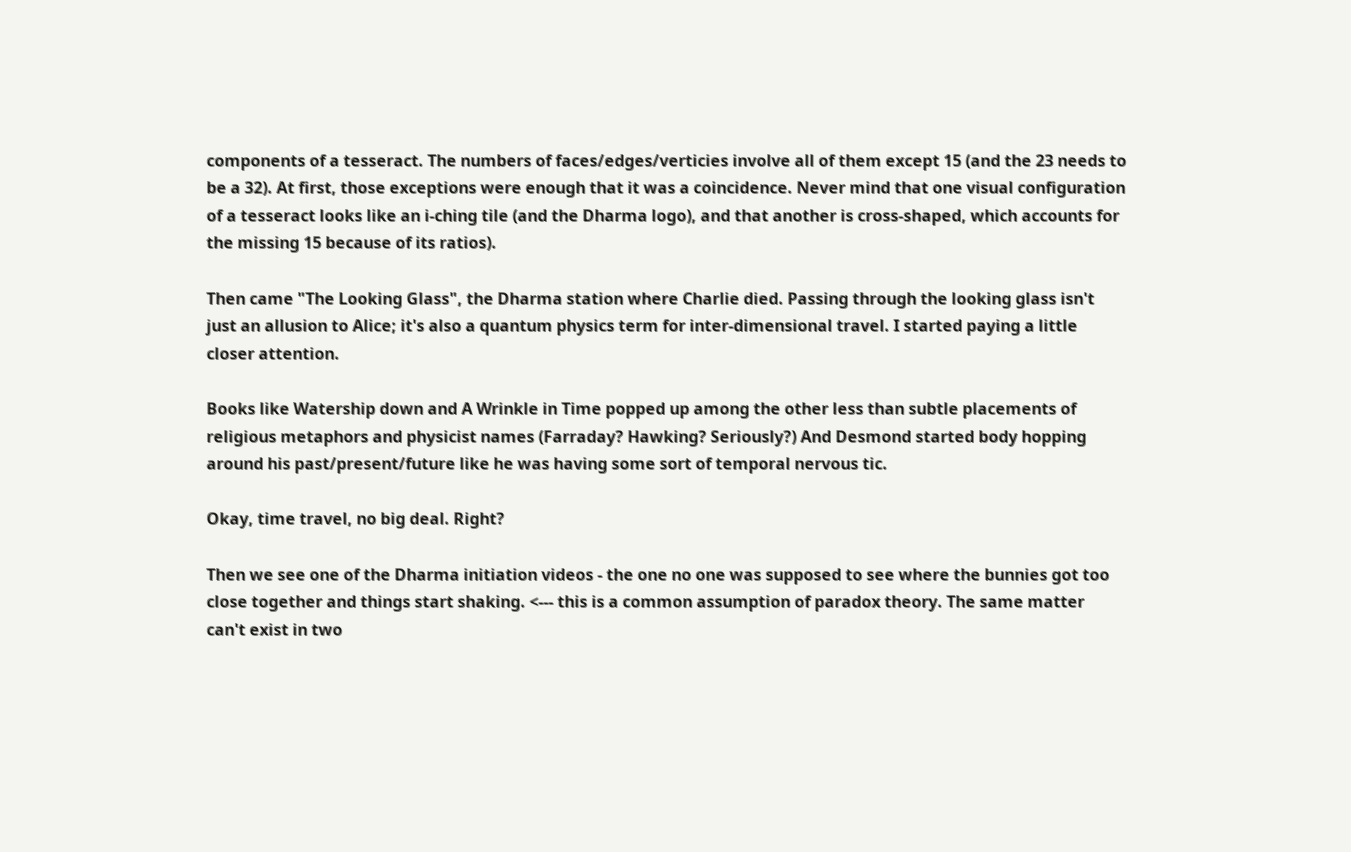components of a tesseract. The numbers of faces/edges/verticies involve all of them except 15 (and the 23 needs to be a 32). At first, those exceptions were enough that it was a coincidence. Never mind that one visual configuration of a tesseract looks like an i-ching tile (and the Dharma logo), and that another is cross-shaped, which accounts for the missing 15 because of its ratios).

Then came "The Looking Glass", the Dharma station where Charlie died. Passing through the looking glass isn't just an allusion to Alice; it's also a quantum physics term for inter-dimensional travel. I started paying a little closer attention.

Books like Watership down and A Wrinkle in Time popped up among the other less than subtle placements of religious metaphors and physicist names (Farraday? Hawking? Seriously?) And Desmond started body hopping around his past/present/future like he was having some sort of temporal nervous tic.

Okay, time travel, no big deal. Right?

Then we see one of the Dharma initiation videos - the one no one was supposed to see where the bunnies got too close together and things start shaking. <--- this is a common assumption of paradox theory. The same matter can't exist in two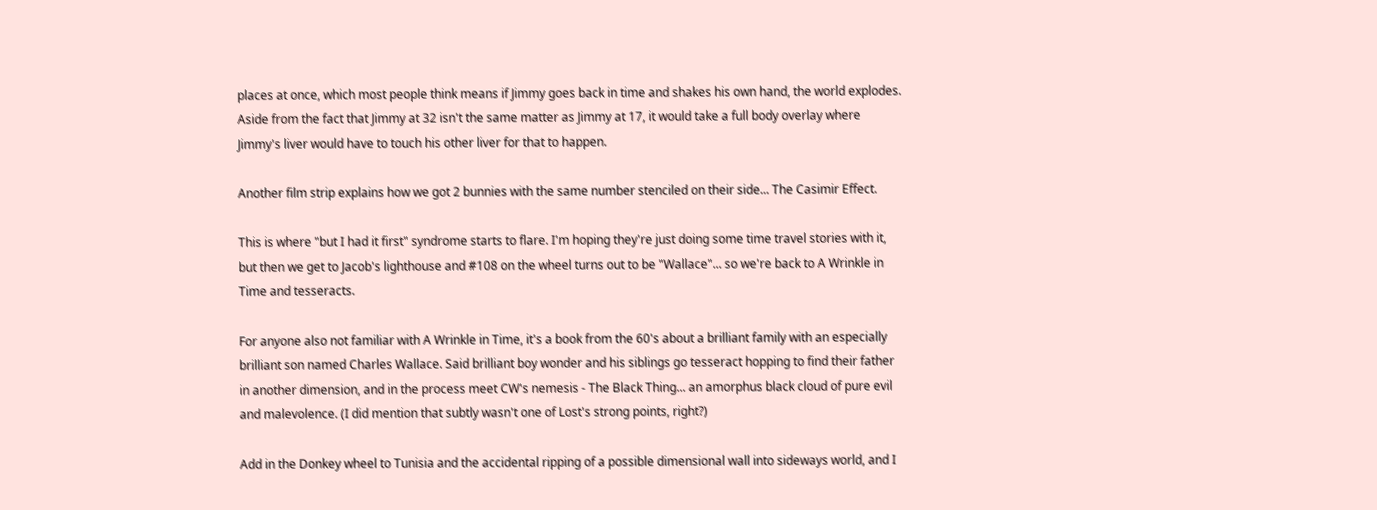places at once, which most people think means if Jimmy goes back in time and shakes his own hand, the world explodes. Aside from the fact that Jimmy at 32 isn't the same matter as Jimmy at 17, it would take a full body overlay where Jimmy's liver would have to touch his other liver for that to happen.

Another film strip explains how we got 2 bunnies with the same number stenciled on their side... The Casimir Effect.

This is where "but I had it first" syndrome starts to flare. I'm hoping they're just doing some time travel stories with it, but then we get to Jacob's lighthouse and #108 on the wheel turns out to be "Wallace"... so we're back to A Wrinkle in Time and tesseracts.

For anyone also not familiar with A Wrinkle in Time, it's a book from the 60's about a brilliant family with an especially brilliant son named Charles Wallace. Said brilliant boy wonder and his siblings go tesseract hopping to find their father in another dimension, and in the process meet CW's nemesis - The Black Thing... an amorphus black cloud of pure evil and malevolence. (I did mention that subtly wasn't one of Lost's strong points, right?)

Add in the Donkey wheel to Tunisia and the accidental ripping of a possible dimensional wall into sideways world, and I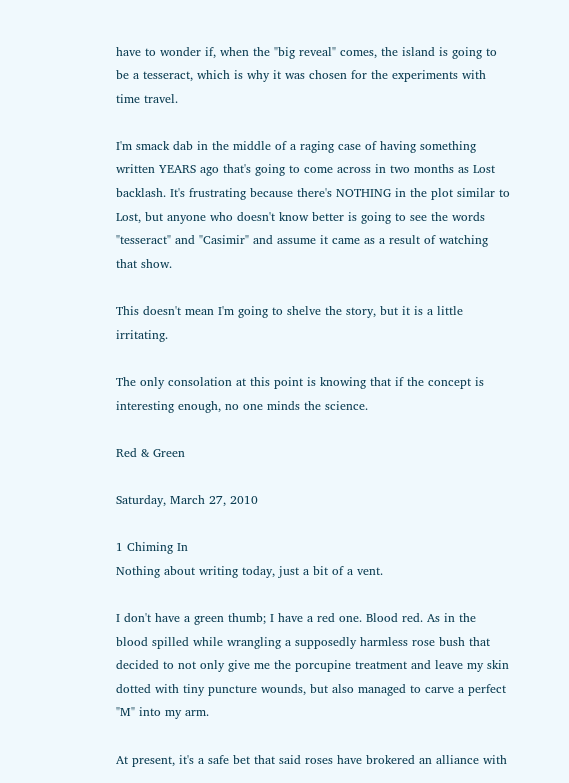have to wonder if, when the "big reveal" comes, the island is going to be a tesseract, which is why it was chosen for the experiments with time travel.

I'm smack dab in the middle of a raging case of having something written YEARS ago that's going to come across in two months as Lost backlash. It's frustrating because there's NOTHING in the plot similar to Lost, but anyone who doesn't know better is going to see the words "tesseract" and "Casimir" and assume it came as a result of watching that show.

This doesn't mean I'm going to shelve the story, but it is a little irritating.

The only consolation at this point is knowing that if the concept is interesting enough, no one minds the science.

Red & Green

Saturday, March 27, 2010

1 Chiming In
Nothing about writing today, just a bit of a vent.

I don't have a green thumb; I have a red one. Blood red. As in the blood spilled while wrangling a supposedly harmless rose bush that decided to not only give me the porcupine treatment and leave my skin dotted with tiny puncture wounds, but also managed to carve a perfect "M" into my arm.

At present, it's a safe bet that said roses have brokered an alliance with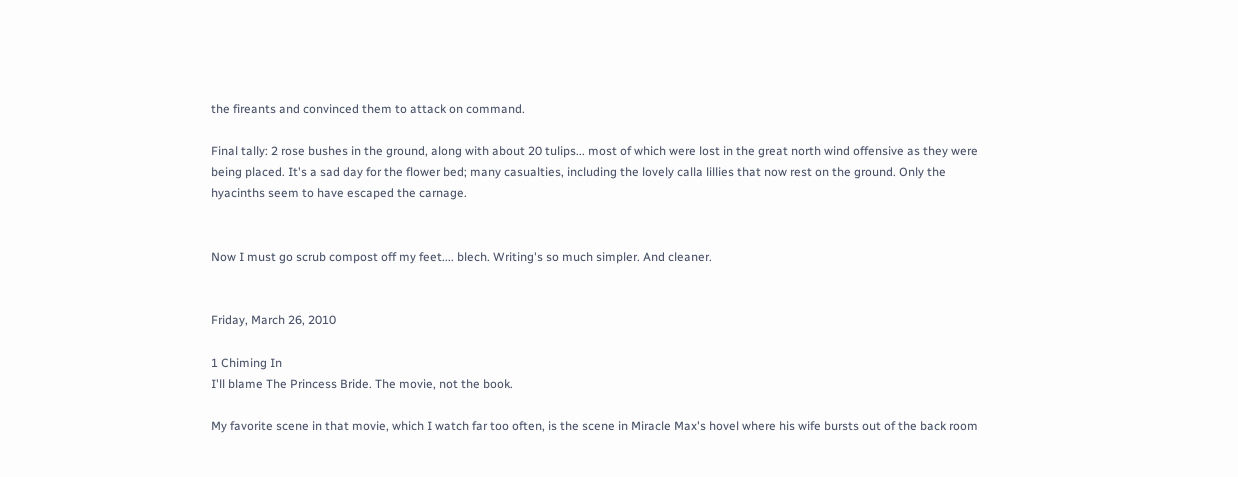the fireants and convinced them to attack on command.

Final tally: 2 rose bushes in the ground, along with about 20 tulips... most of which were lost in the great north wind offensive as they were being placed. It's a sad day for the flower bed; many casualties, including the lovely calla lillies that now rest on the ground. Only the hyacinths seem to have escaped the carnage.


Now I must go scrub compost off my feet.... blech. Writing's so much simpler. And cleaner.


Friday, March 26, 2010

1 Chiming In
I'll blame The Princess Bride. The movie, not the book.

My favorite scene in that movie, which I watch far too often, is the scene in Miracle Max's hovel where his wife bursts out of the back room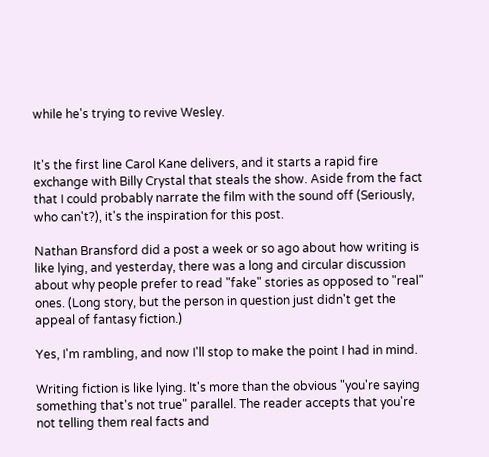while he's trying to revive Wesley.


It's the first line Carol Kane delivers, and it starts a rapid fire exchange with Billy Crystal that steals the show. Aside from the fact that I could probably narrate the film with the sound off (Seriously, who can't?), it's the inspiration for this post.

Nathan Bransford did a post a week or so ago about how writing is like lying, and yesterday, there was a long and circular discussion about why people prefer to read "fake" stories as opposed to "real" ones. (Long story, but the person in question just didn't get the appeal of fantasy fiction.)

Yes, I'm rambling, and now I'll stop to make the point I had in mind.

Writing fiction is like lying. It's more than the obvious "you're saying something that's not true" parallel. The reader accepts that you're not telling them real facts and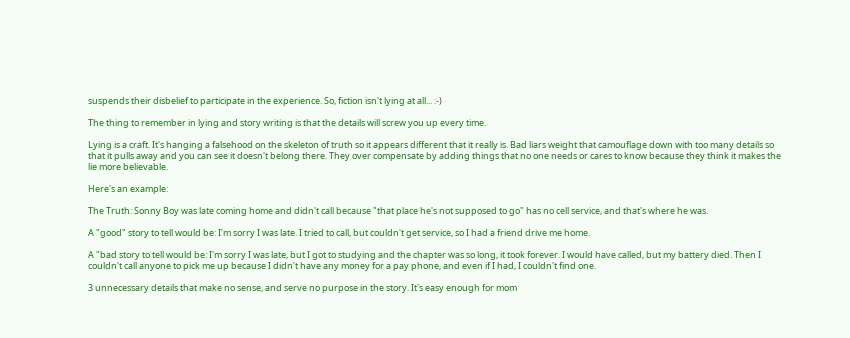suspends their disbelief to participate in the experience. So, fiction isn't lying at all... :-)

The thing to remember in lying and story writing is that the details will screw you up every time.

Lying is a craft. It's hanging a falsehood on the skeleton of truth so it appears different that it really is. Bad liars weight that camouflage down with too many details so that it pulls away and you can see it doesn't belong there. They over compensate by adding things that no one needs or cares to know because they think it makes the lie more believable.

Here's an example:

The Truth: Sonny Boy was late coming home and didn't call because "that place he's not supposed to go" has no cell service, and that's where he was.

A "good" story to tell would be: I'm sorry I was late. I tried to call, but couldn't get service, so I had a friend drive me home.

A "bad story to tell would be: I'm sorry I was late, but I got to studying and the chapter was so long, it took forever. I would have called, but my battery died. Then I couldn't call anyone to pick me up because I didn't have any money for a pay phone, and even if I had, I couldn't find one.

3 unnecessary details that make no sense, and serve no purpose in the story. It's easy enough for mom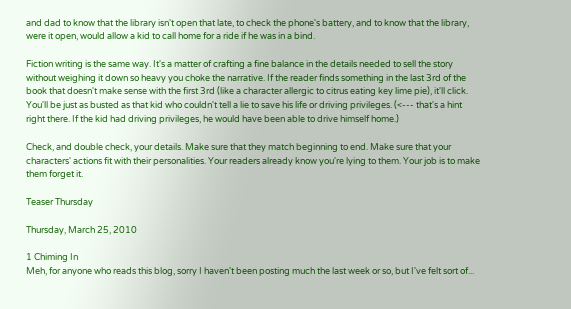and dad to know that the library isn't open that late, to check the phone's battery, and to know that the library, were it open, would allow a kid to call home for a ride if he was in a bind.

Fiction writing is the same way. It's a matter of crafting a fine balance in the details needed to sell the story without weighing it down so heavy you choke the narrative. If the reader finds something in the last 3rd of the book that doesn't make sense with the first 3rd (like a character allergic to citrus eating key lime pie), it'll click. You'll be just as busted as that kid who couldn't tell a lie to save his life or driving privileges. (<--- that's a hint right there. If the kid had driving privileges, he would have been able to drive himself home.)

Check, and double check, your details. Make sure that they match beginning to end. Make sure that your characters' actions fit with their personalities. Your readers already know you're lying to them. Your job is to make them forget it.

Teaser Thursday

Thursday, March 25, 2010

1 Chiming In
Meh, for anyone who reads this blog, sorry I haven't been posting much the last week or so, but I've felt sort of...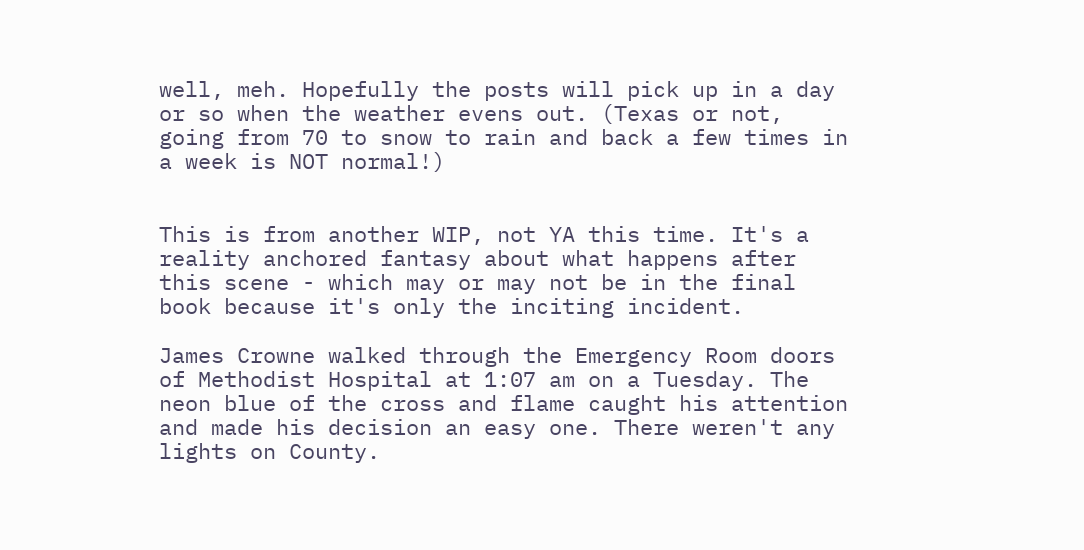well, meh. Hopefully the posts will pick up in a day or so when the weather evens out. (Texas or not, going from 70 to snow to rain and back a few times in a week is NOT normal!)


This is from another WIP, not YA this time. It's a reality anchored fantasy about what happens after this scene - which may or may not be in the final book because it's only the inciting incident.

James Crowne walked through the Emergency Room doors of Methodist Hospital at 1:07 am on a Tuesday. The neon blue of the cross and flame caught his attention and made his decision an easy one. There weren't any lights on County.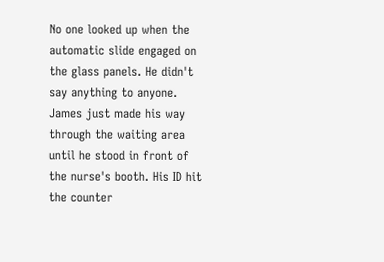No one looked up when the automatic slide engaged on the glass panels. He didn't say anything to anyone. James just made his way through the waiting area until he stood in front of the nurse's booth. His ID hit the counter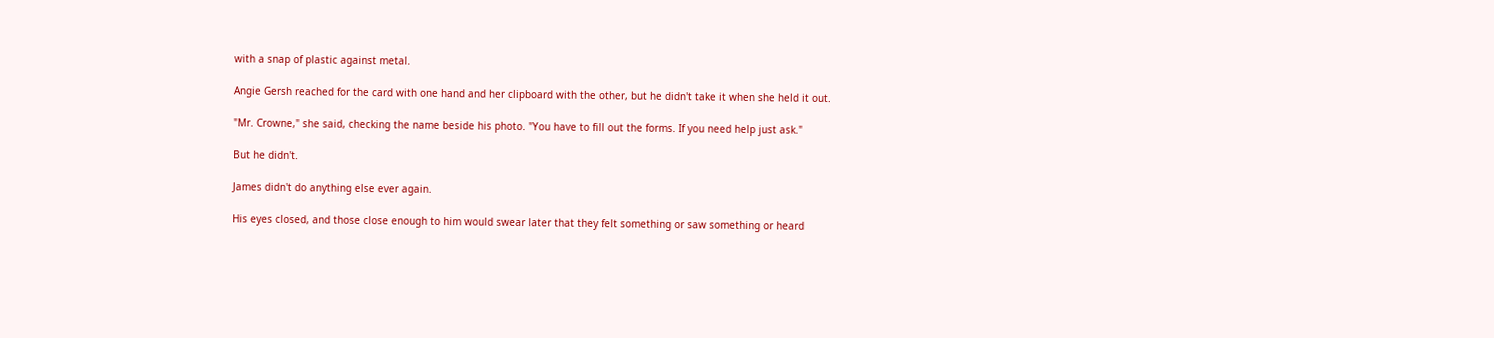with a snap of plastic against metal.

Angie Gersh reached for the card with one hand and her clipboard with the other, but he didn't take it when she held it out.

"Mr. Crowne," she said, checking the name beside his photo. "You have to fill out the forms. If you need help just ask."

But he didn't.

James didn't do anything else ever again.

His eyes closed, and those close enough to him would swear later that they felt something or saw something or heard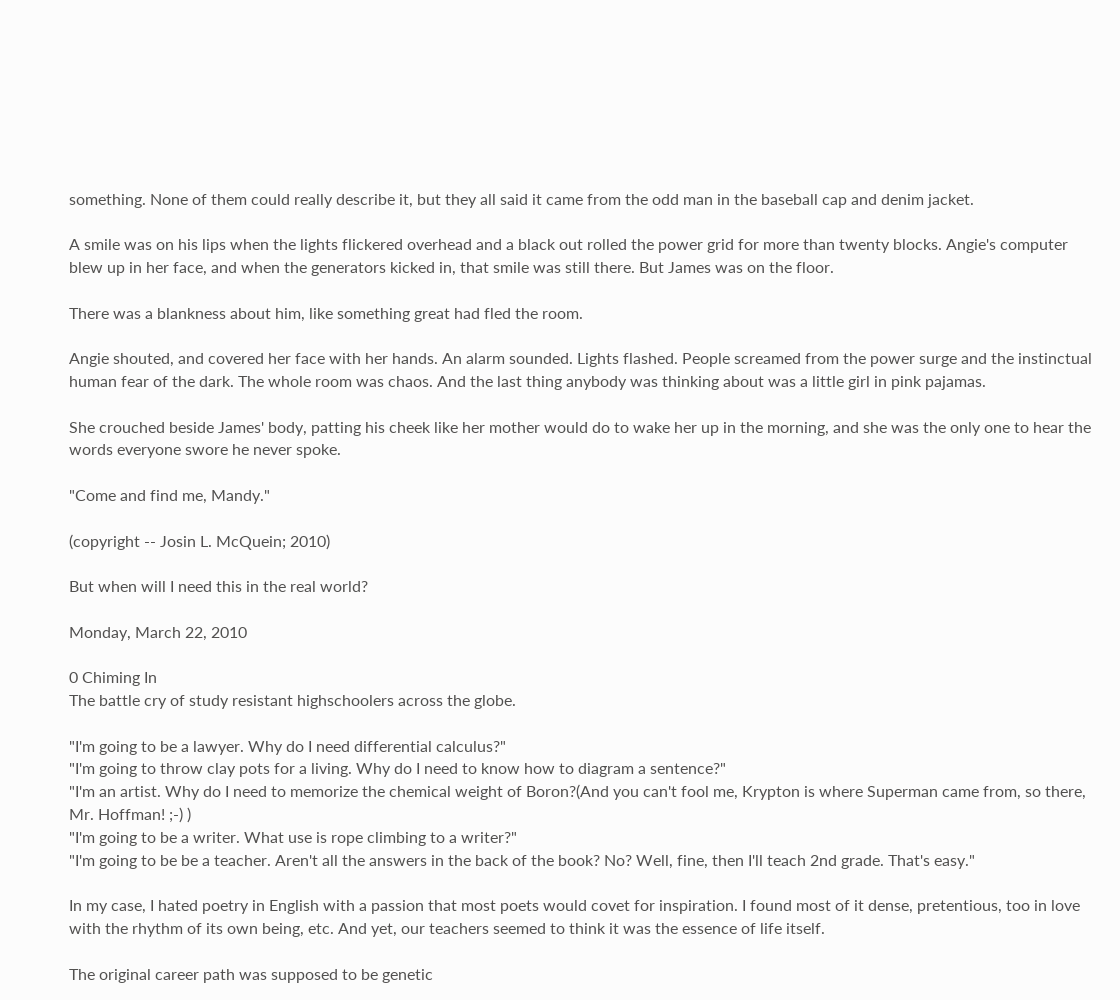something. None of them could really describe it, but they all said it came from the odd man in the baseball cap and denim jacket.

A smile was on his lips when the lights flickered overhead and a black out rolled the power grid for more than twenty blocks. Angie's computer blew up in her face, and when the generators kicked in, that smile was still there. But James was on the floor.

There was a blankness about him, like something great had fled the room.

Angie shouted, and covered her face with her hands. An alarm sounded. Lights flashed. People screamed from the power surge and the instinctual human fear of the dark. The whole room was chaos. And the last thing anybody was thinking about was a little girl in pink pajamas.

She crouched beside James' body, patting his cheek like her mother would do to wake her up in the morning, and she was the only one to hear the words everyone swore he never spoke.

"Come and find me, Mandy."

(copyright -- Josin L. McQuein; 2010)

But when will I need this in the real world?

Monday, March 22, 2010

0 Chiming In
The battle cry of study resistant highschoolers across the globe.

"I'm going to be a lawyer. Why do I need differential calculus?"
"I'm going to throw clay pots for a living. Why do I need to know how to diagram a sentence?"
"I'm an artist. Why do I need to memorize the chemical weight of Boron?(And you can't fool me, Krypton is where Superman came from, so there, Mr. Hoffman! ;-) )
"I'm going to be a writer. What use is rope climbing to a writer?"
"I'm going to be be a teacher. Aren't all the answers in the back of the book? No? Well, fine, then I'll teach 2nd grade. That's easy."

In my case, I hated poetry in English with a passion that most poets would covet for inspiration. I found most of it dense, pretentious, too in love with the rhythm of its own being, etc. And yet, our teachers seemed to think it was the essence of life itself.

The original career path was supposed to be genetic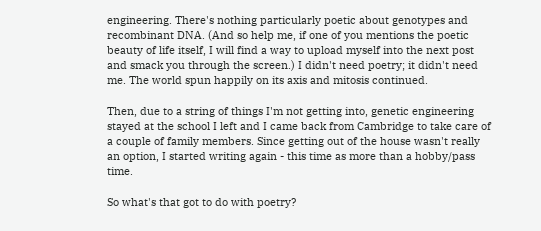engineering. There's nothing particularly poetic about genotypes and recombinant DNA. (And so help me, if one of you mentions the poetic beauty of life itself, I will find a way to upload myself into the next post and smack you through the screen.) I didn't need poetry; it didn't need me. The world spun happily on its axis and mitosis continued.

Then, due to a string of things I'm not getting into, genetic engineering stayed at the school I left and I came back from Cambridge to take care of a couple of family members. Since getting out of the house wasn't really an option, I started writing again - this time as more than a hobby/pass time.

So what's that got to do with poetry?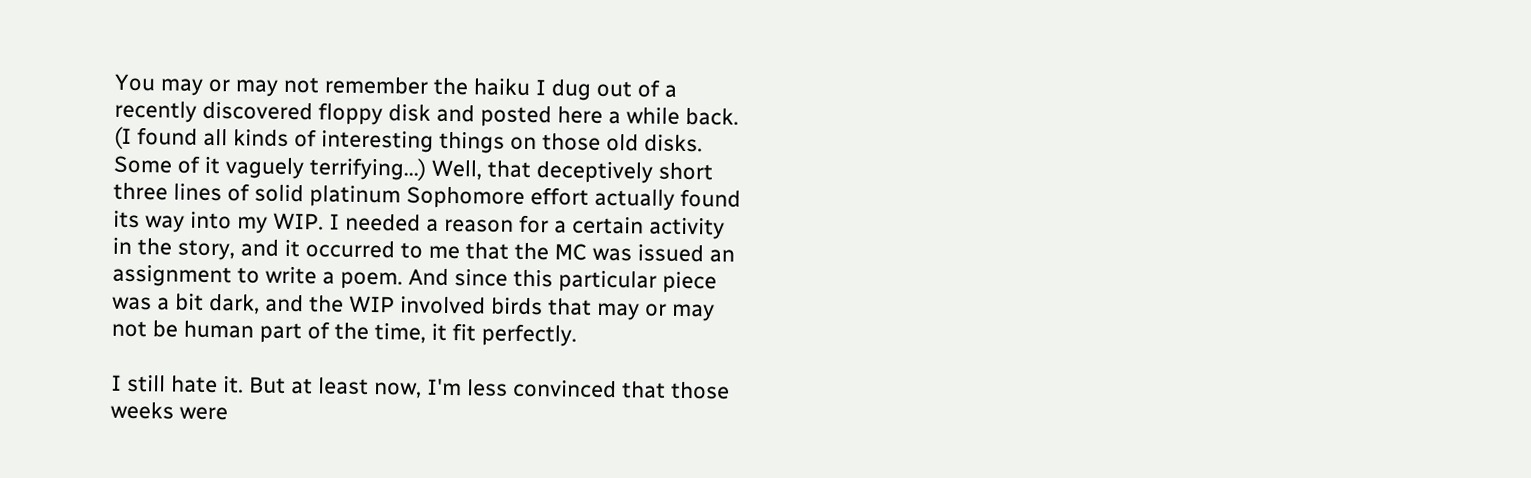You may or may not remember the haiku I dug out of a recently discovered floppy disk and posted here a while back. (I found all kinds of interesting things on those old disks. Some of it vaguely terrifying...) Well, that deceptively short three lines of solid platinum Sophomore effort actually found its way into my WIP. I needed a reason for a certain activity in the story, and it occurred to me that the MC was issued an assignment to write a poem. And since this particular piece was a bit dark, and the WIP involved birds that may or may not be human part of the time, it fit perfectly.

I still hate it. But at least now, I'm less convinced that those weeks were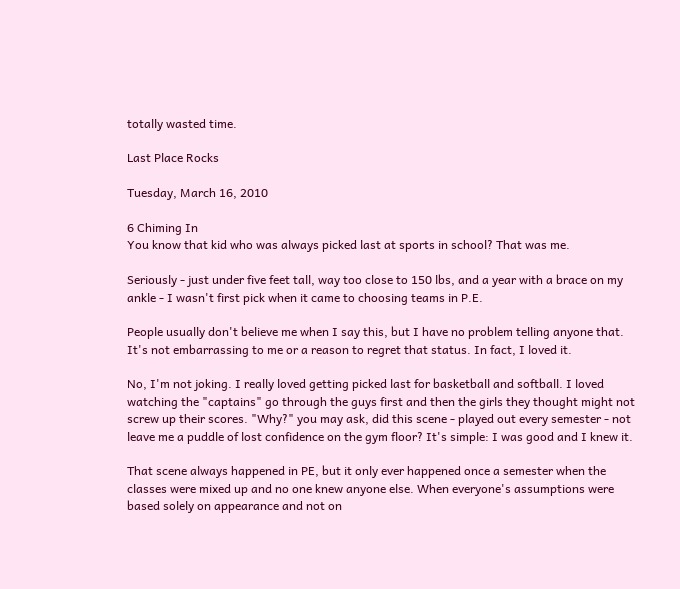totally wasted time.

Last Place Rocks

Tuesday, March 16, 2010

6 Chiming In
You know that kid who was always picked last at sports in school? That was me.

Seriously - just under five feet tall, way too close to 150 lbs, and a year with a brace on my ankle - I wasn't first pick when it came to choosing teams in P.E.

People usually don't believe me when I say this, but I have no problem telling anyone that. It's not embarrassing to me or a reason to regret that status. In fact, I loved it.

No, I'm not joking. I really loved getting picked last for basketball and softball. I loved watching the "captains" go through the guys first and then the girls they thought might not screw up their scores. "Why?" you may ask, did this scene - played out every semester - not leave me a puddle of lost confidence on the gym floor? It's simple: I was good and I knew it.

That scene always happened in PE, but it only ever happened once a semester when the classes were mixed up and no one knew anyone else. When everyone's assumptions were based solely on appearance and not on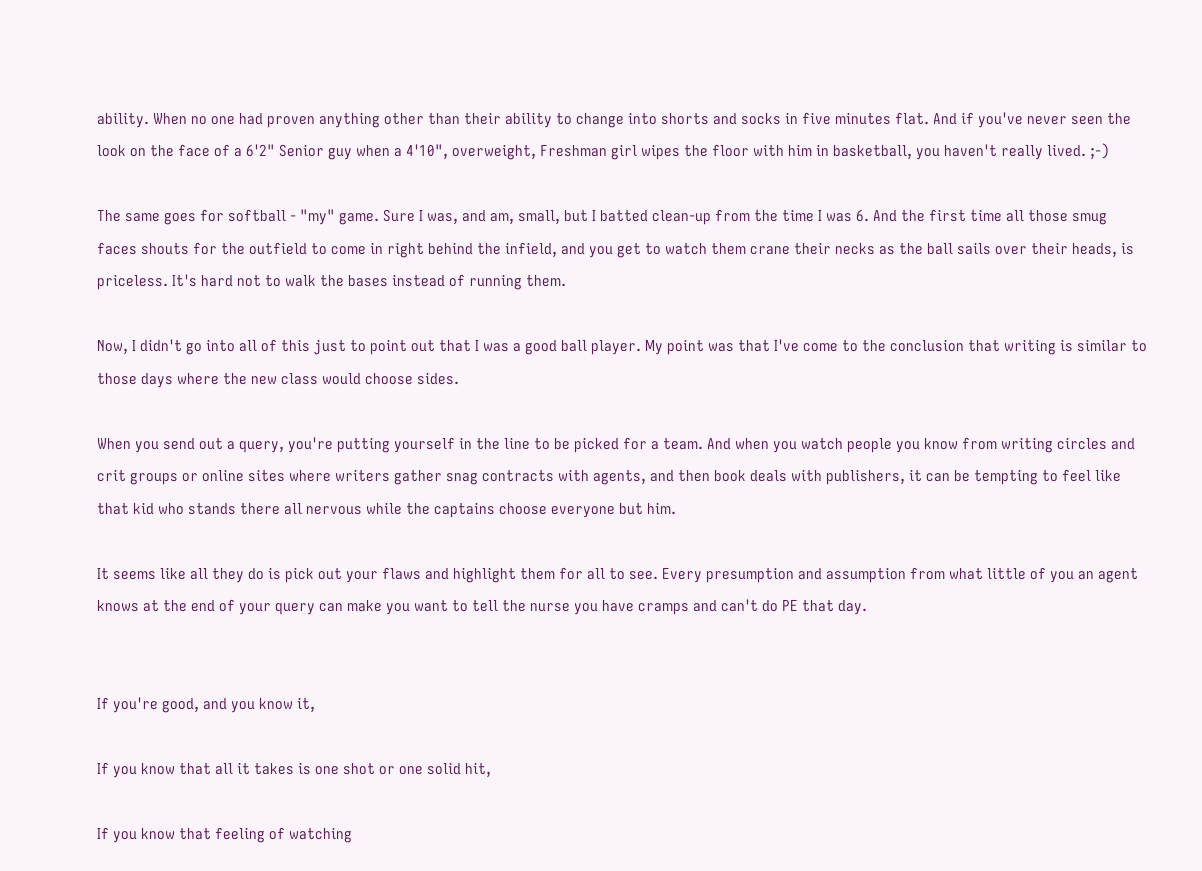ability. When no one had proven anything other than their ability to change into shorts and socks in five minutes flat. And if you've never seen the look on the face of a 6'2" Senior guy when a 4'10", overweight, Freshman girl wipes the floor with him in basketball, you haven't really lived. ;-)

The same goes for softball - "my" game. Sure I was, and am, small, but I batted clean-up from the time I was 6. And the first time all those smug faces shouts for the outfield to come in right behind the infield, and you get to watch them crane their necks as the ball sails over their heads, is priceless. It's hard not to walk the bases instead of running them.

Now, I didn't go into all of this just to point out that I was a good ball player. My point was that I've come to the conclusion that writing is similar to those days where the new class would choose sides.

When you send out a query, you're putting yourself in the line to be picked for a team. And when you watch people you know from writing circles and crit groups or online sites where writers gather snag contracts with agents, and then book deals with publishers, it can be tempting to feel like that kid who stands there all nervous while the captains choose everyone but him.

It seems like all they do is pick out your flaws and highlight them for all to see. Every presumption and assumption from what little of you an agent knows at the end of your query can make you want to tell the nurse you have cramps and can't do PE that day.


If you're good, and you know it,

If you know that all it takes is one shot or one solid hit,

If you know that feeling of watching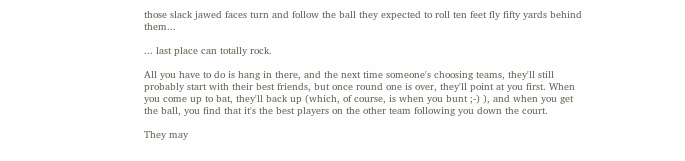those slack jawed faces turn and follow the ball they expected to roll ten feet fly fifty yards behind them...

... last place can totally rock.

All you have to do is hang in there, and the next time someone's choosing teams, they'll still probably start with their best friends, but once round one is over, they'll point at you first. When you come up to bat, they'll back up (which, of course, is when you bunt ;-) ), and when you get the ball, you find that it's the best players on the other team following you down the court.

They may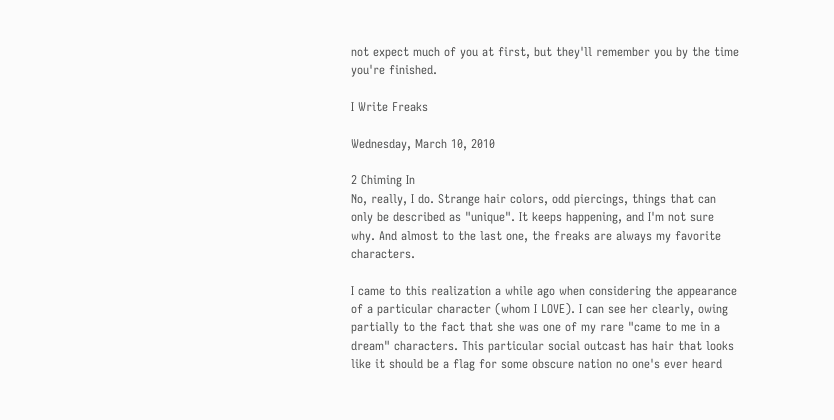not expect much of you at first, but they'll remember you by the time you're finished.

I Write Freaks

Wednesday, March 10, 2010

2 Chiming In
No, really, I do. Strange hair colors, odd piercings, things that can only be described as "unique". It keeps happening, and I'm not sure why. And almost to the last one, the freaks are always my favorite characters.

I came to this realization a while ago when considering the appearance of a particular character (whom I LOVE). I can see her clearly, owing partially to the fact that she was one of my rare "came to me in a dream" characters. This particular social outcast has hair that looks like it should be a flag for some obscure nation no one's ever heard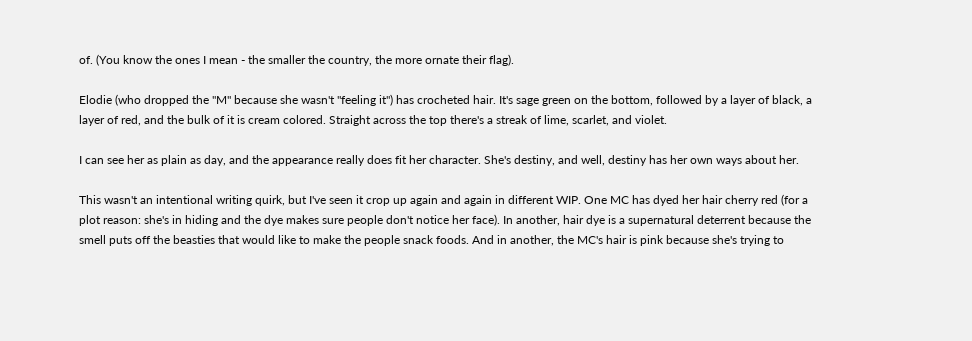of. (You know the ones I mean - the smaller the country, the more ornate their flag).

Elodie (who dropped the "M" because she wasn't "feeling it") has crocheted hair. It's sage green on the bottom, followed by a layer of black, a layer of red, and the bulk of it is cream colored. Straight across the top there's a streak of lime, scarlet, and violet.

I can see her as plain as day, and the appearance really does fit her character. She's destiny, and well, destiny has her own ways about her.

This wasn't an intentional writing quirk, but I've seen it crop up again and again in different WIP. One MC has dyed her hair cherry red (for a plot reason: she's in hiding and the dye makes sure people don't notice her face). In another, hair dye is a supernatural deterrent because the smell puts off the beasties that would like to make the people snack foods. And in another, the MC's hair is pink because she's trying to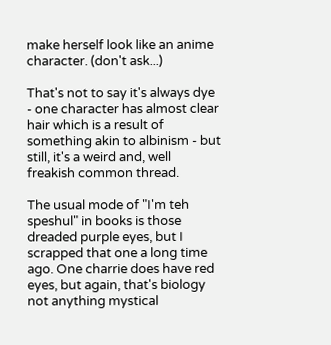make herself look like an anime character. (don't ask...)

That's not to say it's always dye - one character has almost clear hair which is a result of something akin to albinism - but still, it's a weird and, well freakish common thread.

The usual mode of "I'm teh speshul" in books is those dreaded purple eyes, but I scrapped that one a long time ago. One charrie does have red eyes, but again, that's biology not anything mystical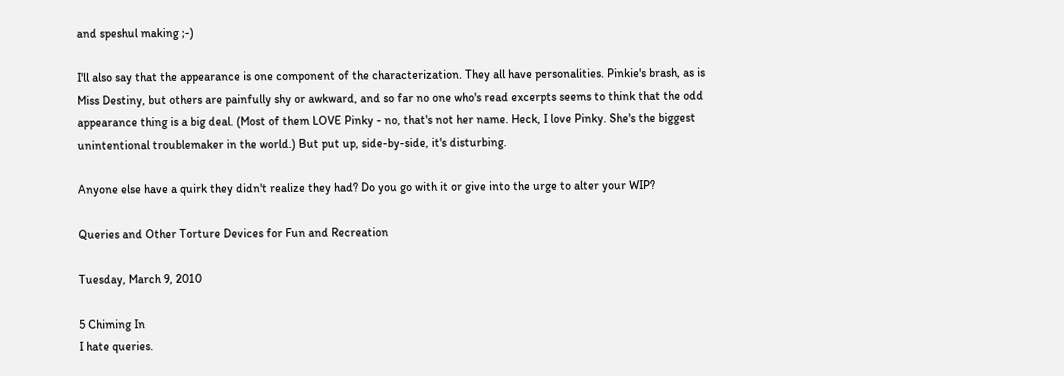and speshul making ;-)

I'll also say that the appearance is one component of the characterization. They all have personalities. Pinkie's brash, as is Miss Destiny, but others are painfully shy or awkward, and so far no one who's read excerpts seems to think that the odd appearance thing is a big deal. (Most of them LOVE Pinky - no, that's not her name. Heck, I love Pinky. She's the biggest unintentional troublemaker in the world.) But put up, side-by-side, it's disturbing.

Anyone else have a quirk they didn't realize they had? Do you go with it or give into the urge to alter your WIP?

Queries and Other Torture Devices for Fun and Recreation

Tuesday, March 9, 2010

5 Chiming In
I hate queries.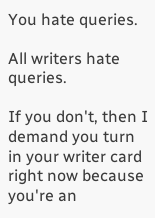You hate queries.

All writers hate queries.

If you don't, then I demand you turn in your writer card right now because you're an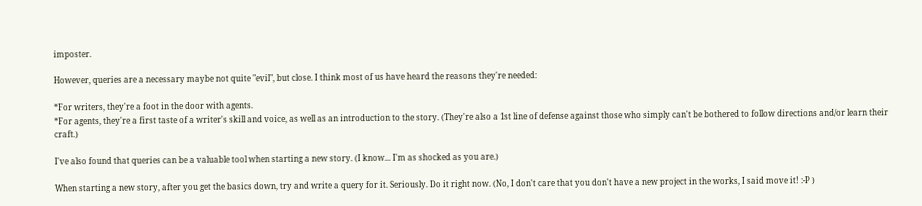imposter.

However, queries are a necessary maybe not quite "evil", but close. I think most of us have heard the reasons they're needed:

*For writers, they're a foot in the door with agents.
*For agents, they're a first taste of a writer's skill and voice, as well as an introduction to the story. (They're also a 1st line of defense against those who simply can't be bothered to follow directions and/or learn their craft.)

I've also found that queries can be a valuable tool when starting a new story. (I know... I'm as shocked as you are.)

When starting a new story, after you get the basics down, try and write a query for it. Seriously. Do it right now. (No, I don't care that you don't have a new project in the works, I said move it! :-P )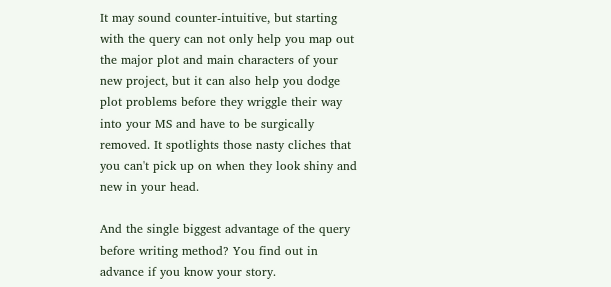It may sound counter-intuitive, but starting with the query can not only help you map out the major plot and main characters of your new project, but it can also help you dodge plot problems before they wriggle their way into your MS and have to be surgically removed. It spotlights those nasty cliches that you can't pick up on when they look shiny and new in your head.

And the single biggest advantage of the query before writing method? You find out in advance if you know your story.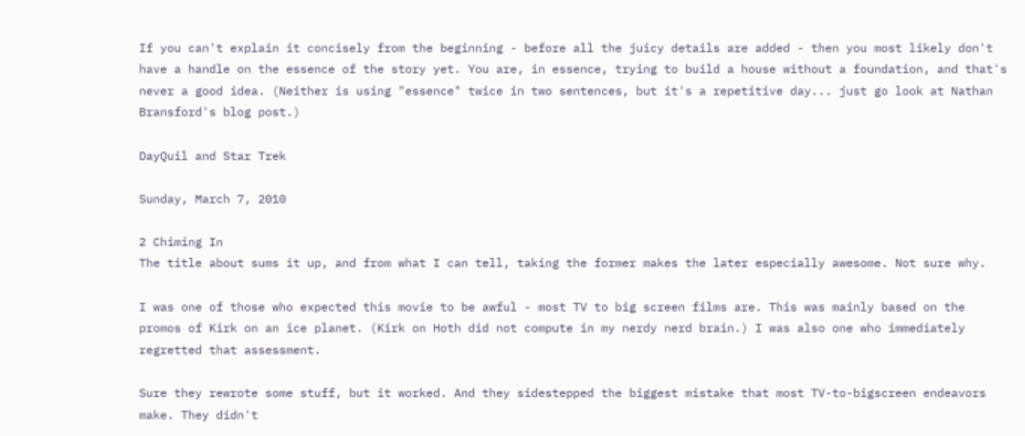If you can't explain it concisely from the beginning - before all the juicy details are added - then you most likely don't have a handle on the essence of the story yet. You are, in essence, trying to build a house without a foundation, and that's never a good idea. (Neither is using "essence" twice in two sentences, but it's a repetitive day... just go look at Nathan Bransford's blog post.)

DayQuil and Star Trek

Sunday, March 7, 2010

2 Chiming In
The title about sums it up, and from what I can tell, taking the former makes the later especially awesome. Not sure why.

I was one of those who expected this movie to be awful - most TV to big screen films are. This was mainly based on the promos of Kirk on an ice planet. (Kirk on Hoth did not compute in my nerdy nerd brain.) I was also one who immediately regretted that assessment.

Sure they rewrote some stuff, but it worked. And they sidestepped the biggest mistake that most TV-to-bigscreen endeavors make. They didn't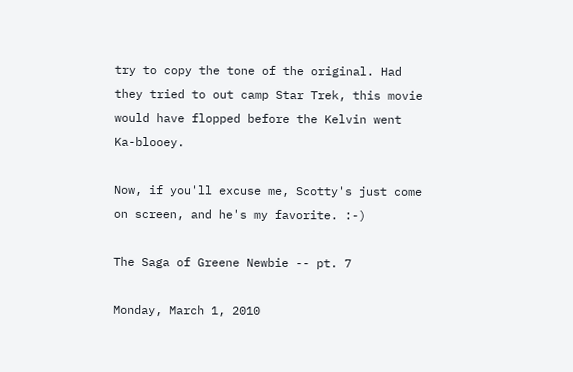try to copy the tone of the original. Had they tried to out camp Star Trek, this movie would have flopped before the Kelvin went Ka-blooey.

Now, if you'll excuse me, Scotty's just come on screen, and he's my favorite. :-)

The Saga of Greene Newbie -- pt. 7

Monday, March 1, 2010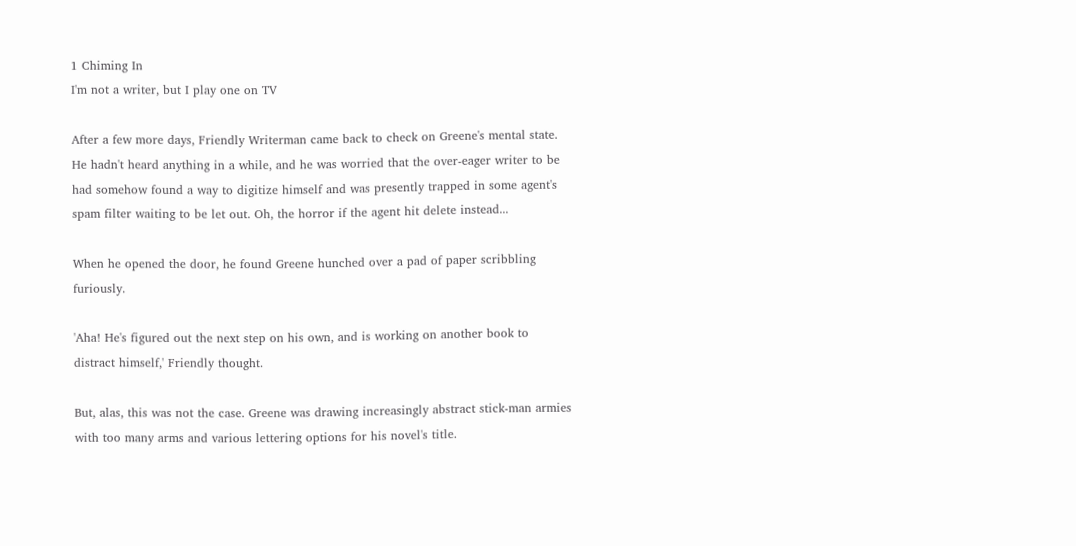1 Chiming In
I'm not a writer, but I play one on TV

After a few more days, Friendly Writerman came back to check on Greene's mental state. He hadn't heard anything in a while, and he was worried that the over-eager writer to be had somehow found a way to digitize himself and was presently trapped in some agent's spam filter waiting to be let out. Oh, the horror if the agent hit delete instead...

When he opened the door, he found Greene hunched over a pad of paper scribbling furiously.

'Aha! He's figured out the next step on his own, and is working on another book to distract himself,' Friendly thought.

But, alas, this was not the case. Greene was drawing increasingly abstract stick-man armies with too many arms and various lettering options for his novel's title.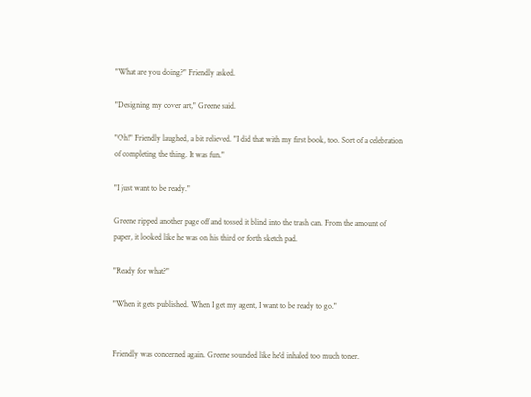"What are you doing?" Friendly asked.

"Designing my cover art," Greene said.

"Oh!" Friendly laughed, a bit relieved. "I did that with my first book, too. Sort of a celebration of completing the thing. It was fun."

"I just want to be ready."

Greene ripped another page off and tossed it blind into the trash can. From the amount of paper, it looked like he was on his third or forth sketch pad.

"Ready for what?"

"When it gets published. When I get my agent, I want to be ready to go."


Friendly was concerned again. Greene sounded like he'd inhaled too much toner.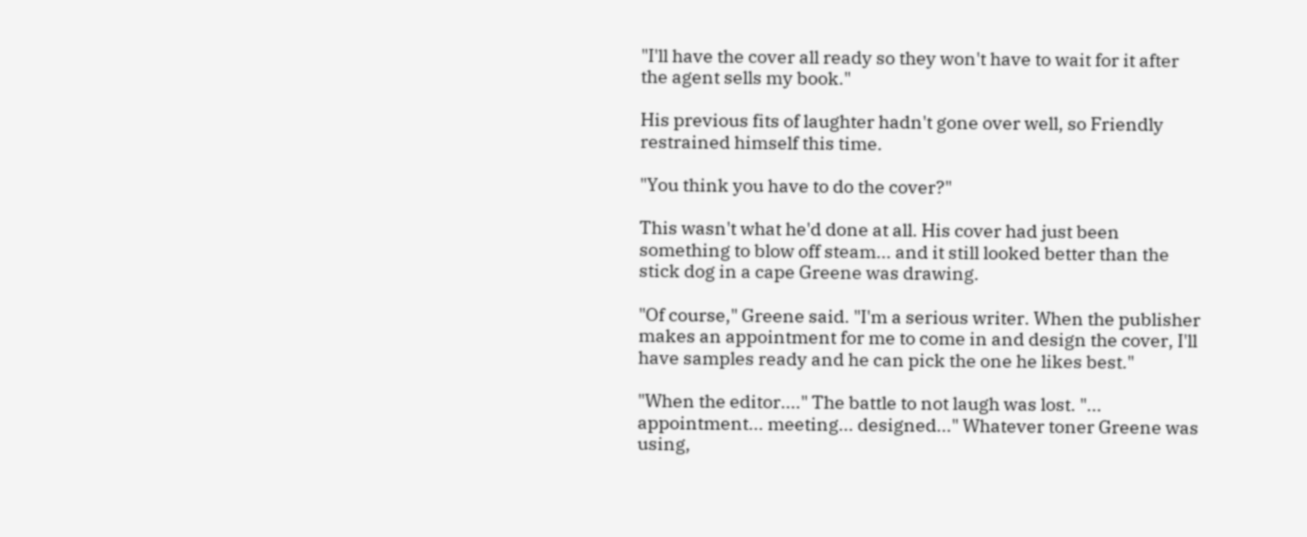"I'll have the cover all ready so they won't have to wait for it after the agent sells my book."

His previous fits of laughter hadn't gone over well, so Friendly restrained himself this time.

"You think you have to do the cover?"

This wasn't what he'd done at all. His cover had just been something to blow off steam... and it still looked better than the stick dog in a cape Greene was drawing.

"Of course," Greene said. "I'm a serious writer. When the publisher makes an appointment for me to come in and design the cover, I'll have samples ready and he can pick the one he likes best."

"When the editor...." The battle to not laugh was lost. "... appointment... meeting... designed..." Whatever toner Greene was using,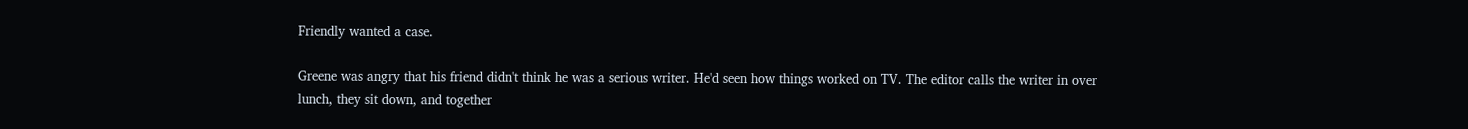Friendly wanted a case.

Greene was angry that his friend didn't think he was a serious writer. He'd seen how things worked on TV. The editor calls the writer in over lunch, they sit down, and together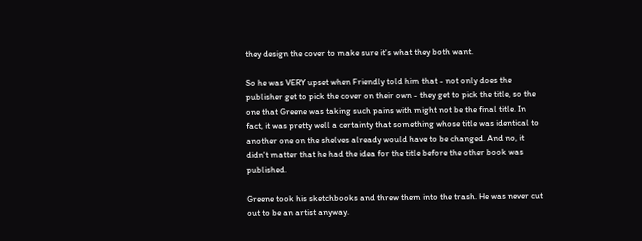they design the cover to make sure it's what they both want.

So he was VERY upset when Friendly told him that - not only does the publisher get to pick the cover on their own - they get to pick the title, so the one that Greene was taking such pains with might not be the final title. In fact, it was pretty well a certainty that something whose title was identical to another one on the shelves already would have to be changed. And no, it didn't matter that he had the idea for the title before the other book was published.

Greene took his sketchbooks and threw them into the trash. He was never cut out to be an artist anyway.